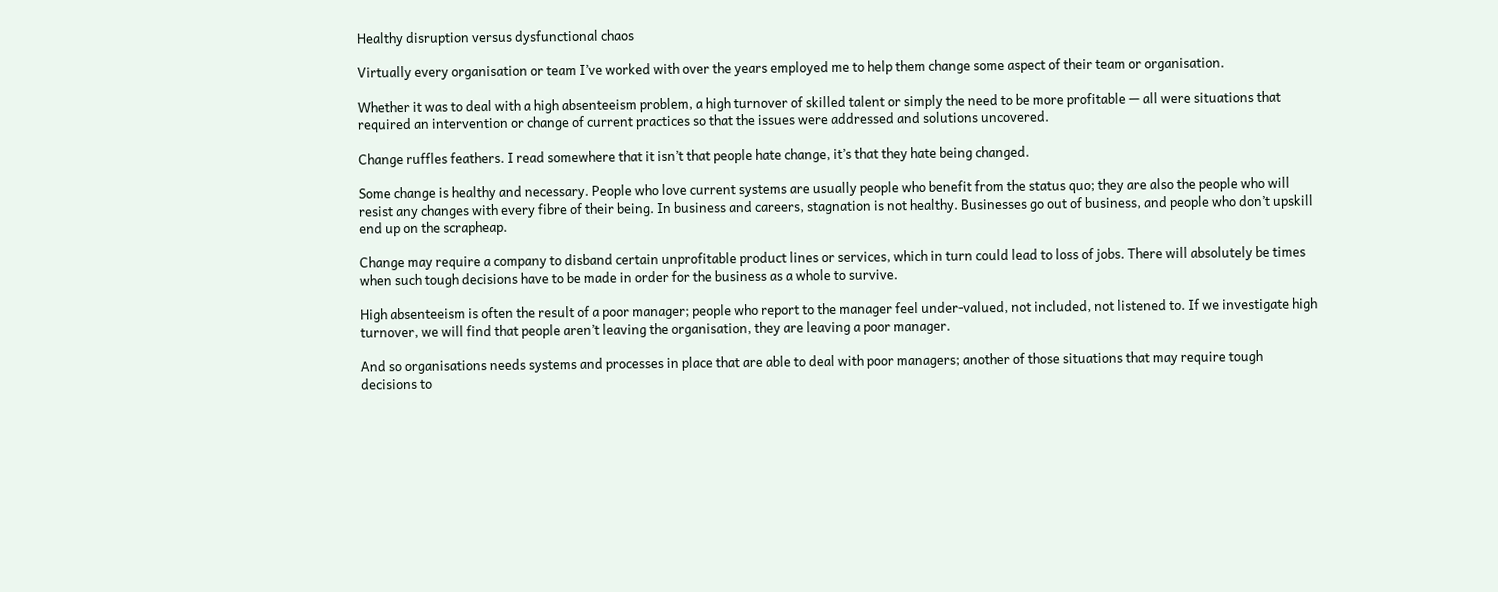Healthy disruption versus dysfunctional chaos

Virtually every organisation or team I’ve worked with over the years employed me to help them change some aspect of their team or organisation.

Whether it was to deal with a high absenteeism problem, a high turnover of skilled talent or simply the need to be more profitable — all were situations that required an intervention or change of current practices so that the issues were addressed and solutions uncovered.

Change ruffles feathers. I read somewhere that it isn’t that people hate change, it’s that they hate being changed.

Some change is healthy and necessary. People who love current systems are usually people who benefit from the status quo; they are also the people who will resist any changes with every fibre of their being. In business and careers, stagnation is not healthy. Businesses go out of business, and people who don’t upskill end up on the scrapheap.

Change may require a company to disband certain unprofitable product lines or services, which in turn could lead to loss of jobs. There will absolutely be times when such tough decisions have to be made in order for the business as a whole to survive.

High absenteeism is often the result of a poor manager; people who report to the manager feel under-valued, not included, not listened to. If we investigate high turnover, we will find that people aren’t leaving the organisation, they are leaving a poor manager.

And so organisations needs systems and processes in place that are able to deal with poor managers; another of those situations that may require tough decisions to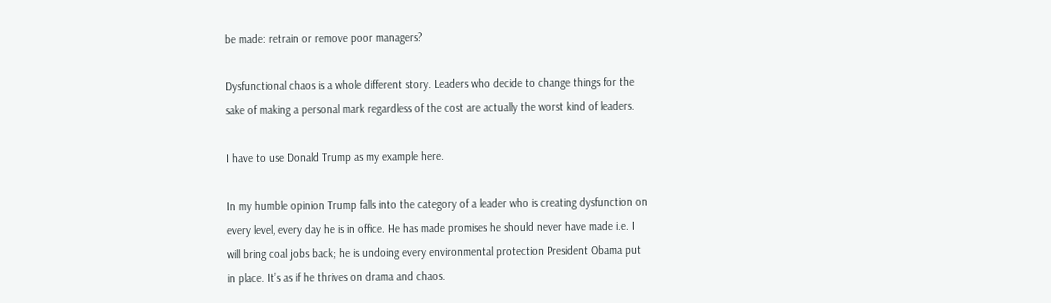be made: retrain or remove poor managers?

Dysfunctional chaos is a whole different story. Leaders who decide to change things for the sake of making a personal mark regardless of the cost are actually the worst kind of leaders.

I have to use Donald Trump as my example here.

In my humble opinion Trump falls into the category of a leader who is creating dysfunction on every level, every day he is in office. He has made promises he should never have made i.e. I will bring coal jobs back; he is undoing every environmental protection President Obama put in place. It’s as if he thrives on drama and chaos.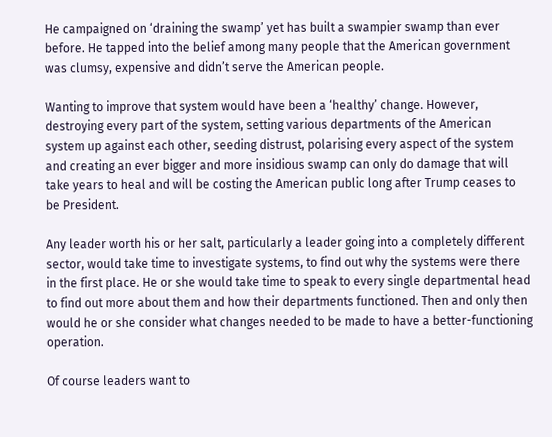He campaigned on ‘draining the swamp’ yet has built a swampier swamp than ever before. He tapped into the belief among many people that the American government was clumsy, expensive and didn’t serve the American people.

Wanting to improve that system would have been a ‘healthy’ change. However, destroying every part of the system, setting various departments of the American system up against each other, seeding distrust, polarising every aspect of the system and creating an ever bigger and more insidious swamp can only do damage that will take years to heal and will be costing the American public long after Trump ceases to be President.

Any leader worth his or her salt, particularly a leader going into a completely different sector, would take time to investigate systems, to find out why the systems were there in the first place. He or she would take time to speak to every single departmental head to find out more about them and how their departments functioned. Then and only then would he or she consider what changes needed to be made to have a better-functioning operation.

Of course leaders want to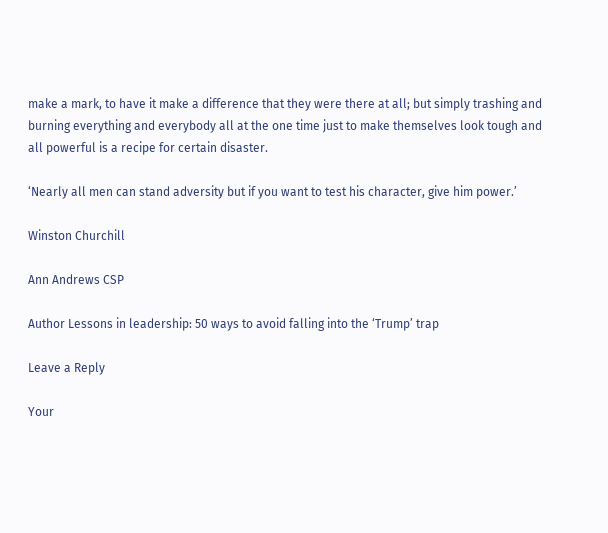make a mark, to have it make a difference that they were there at all; but simply trashing and burning everything and everybody all at the one time just to make themselves look tough and all powerful is a recipe for certain disaster.

‘Nearly all men can stand adversity but if you want to test his character, give him power.’

Winston Churchill

Ann Andrews CSP

Author Lessons in leadership: 50 ways to avoid falling into the ‘Trump’ trap

Leave a Reply

Your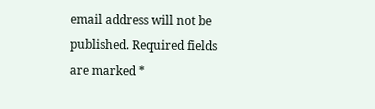email address will not be published. Required fields are marked *